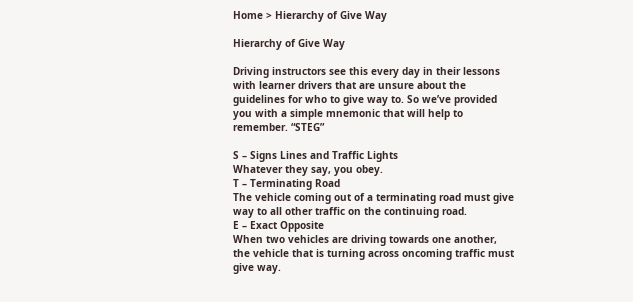Home > Hierarchy of Give Way

Hierarchy of Give Way

Driving instructors see this every day in their lessons with learner drivers that are unsure about the guidelines for who to give way to. So we’ve provided you with a simple mnemonic that will help to remember. “STEG”

S – Signs Lines and Traffic Lights
Whatever they say, you obey.
T – Terminating Road
The vehicle coming out of a terminating road must give way to all other traffic on the continuing road.
E – Exact Opposite
When two vehicles are driving towards one another, the vehicle that is turning across oncoming traffic must give way.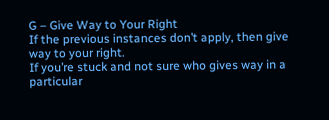G – Give Way to Your Right
If the previous instances don’t apply, then give way to your right.
If you’re stuck and not sure who gives way in a particular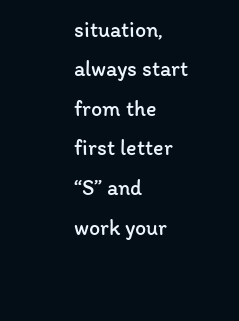situation, always start from the first letter “S” and work your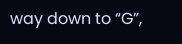way down to “G”,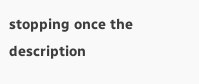stopping once the description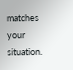matches your situation.